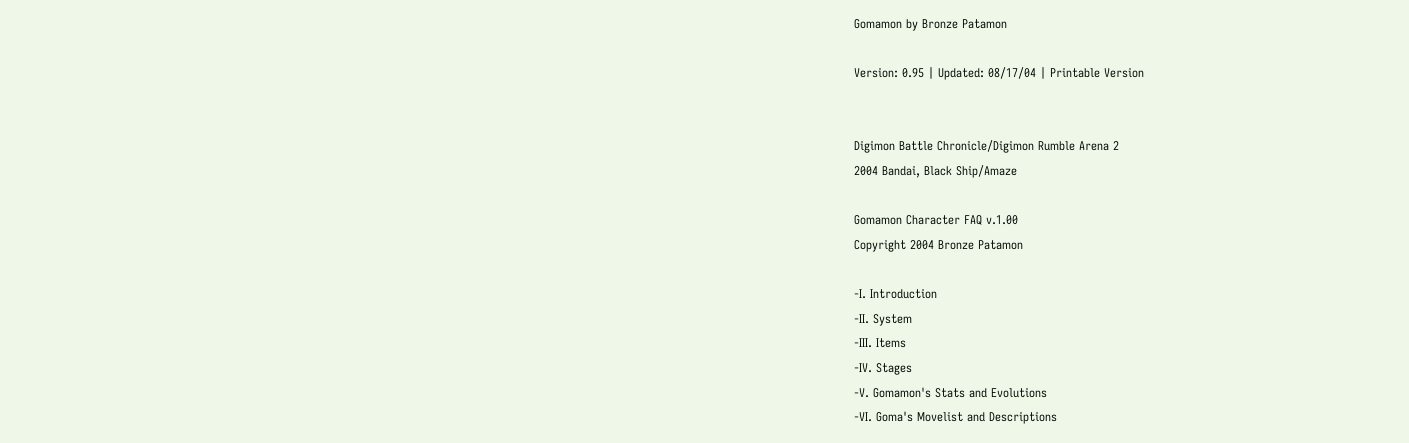Gomamon by Bronze Patamon

Version: 0.95 | Updated: 08/17/04 | Printable Version


Digimon Battle Chronicle/Digimon Rumble Arena 2
2004 Bandai, Black Ship/Amaze

Gomamon Character FAQ v.1.00
Copyright 2004 Bronze Patamon

-I. Introduction
-II. System
-III. Items
-IV. Stages
-V. Gomamon's Stats and Evolutions
-VI. Goma's Movelist and Descriptions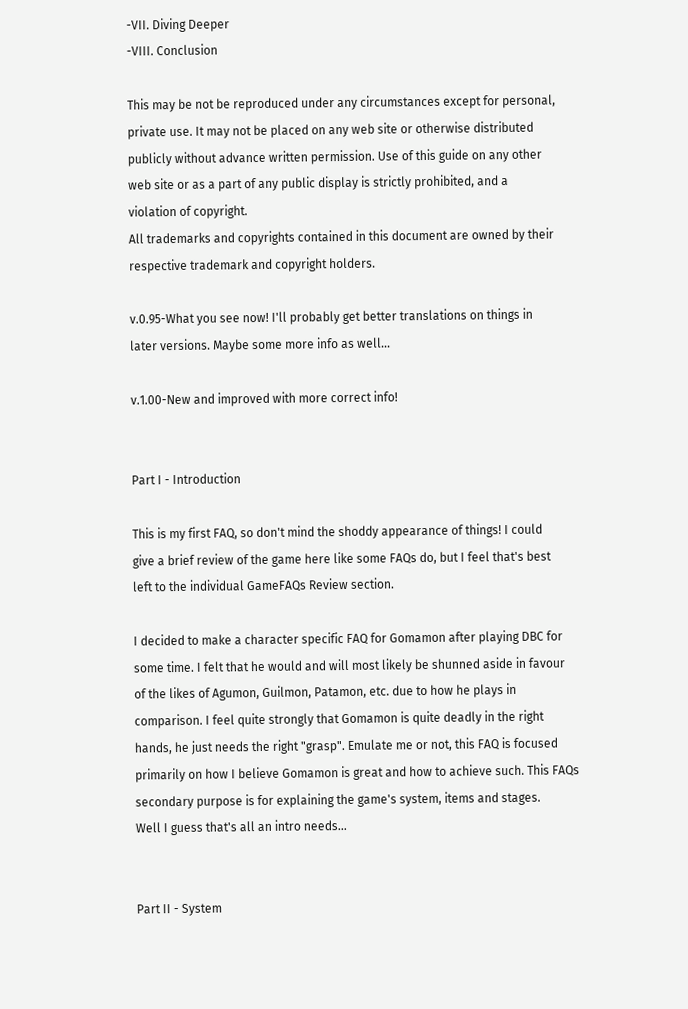-VII. Diving Deeper
-VIII. Conclusion

This may be not be reproduced under any circumstances except for personal,
private use. It may not be placed on any web site or otherwise distributed
publicly without advance written permission. Use of this guide on any other
web site or as a part of any public display is strictly prohibited, and a
violation of copyright.
All trademarks and copyrights contained in this document are owned by their
respective trademark and copyright holders.

v.0.95-What you see now! I'll probably get better translations on things in
later versions. Maybe some more info as well...

v.1.00-New and improved with more correct info!


Part I - Introduction

This is my first FAQ, so don't mind the shoddy appearance of things! I could
give a brief review of the game here like some FAQs do, but I feel that's best
left to the individual GameFAQs Review section.

I decided to make a character specific FAQ for Gomamon after playing DBC for
some time. I felt that he would and will most likely be shunned aside in favour
of the likes of Agumon, Guilmon, Patamon, etc. due to how he plays in
comparison. I feel quite strongly that Gomamon is quite deadly in the right
hands, he just needs the right "grasp". Emulate me or not, this FAQ is focused
primarily on how I believe Gomamon is great and how to achieve such. This FAQs
secondary purpose is for explaining the game's system, items and stages.
Well I guess that's all an intro needs...


Part II - System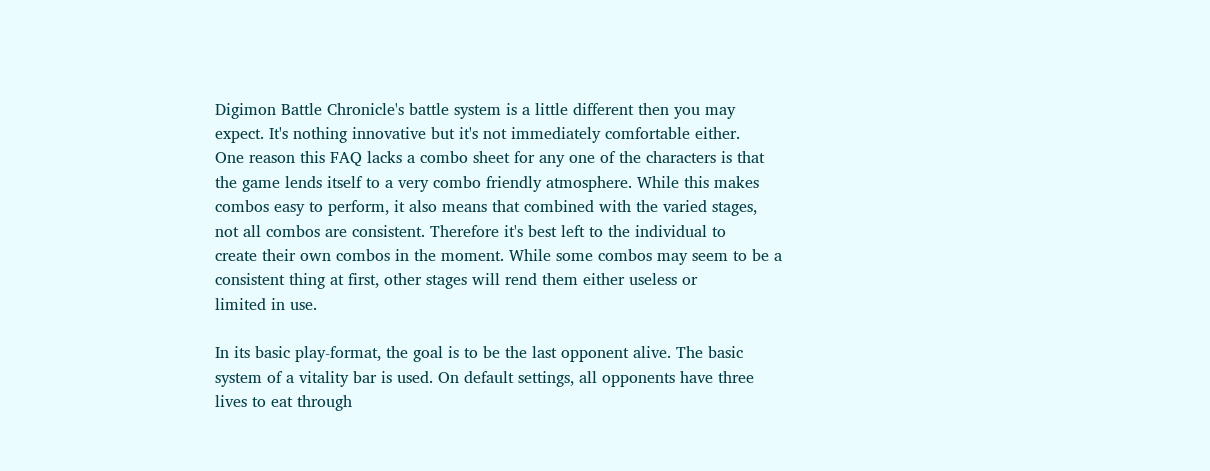Digimon Battle Chronicle's battle system is a little different then you may
expect. It's nothing innovative but it's not immediately comfortable either.
One reason this FAQ lacks a combo sheet for any one of the characters is that
the game lends itself to a very combo friendly atmosphere. While this makes
combos easy to perform, it also means that combined with the varied stages,
not all combos are consistent. Therefore it's best left to the individual to
create their own combos in the moment. While some combos may seem to be a
consistent thing at first, other stages will rend them either useless or
limited in use.

In its basic play-format, the goal is to be the last opponent alive. The basic
system of a vitality bar is used. On default settings, all opponents have three
lives to eat through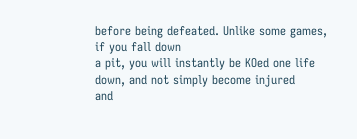before being defeated. Unlike some games, if you fall down
a pit, you will instantly be KOed one life down, and not simply become injured
and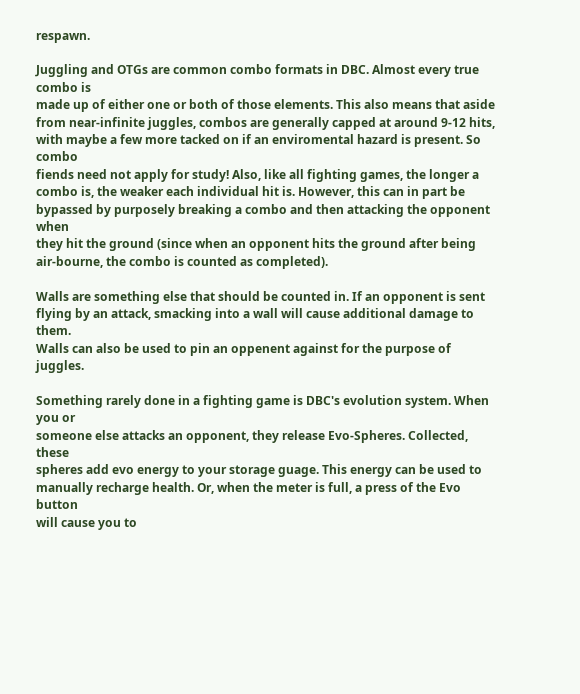respawn.

Juggling and OTGs are common combo formats in DBC. Almost every true combo is
made up of either one or both of those elements. This also means that aside
from near-infinite juggles, combos are generally capped at around 9-12 hits,
with maybe a few more tacked on if an enviromental hazard is present. So combo
fiends need not apply for study! Also, like all fighting games, the longer a
combo is, the weaker each individual hit is. However, this can in part be
bypassed by purposely breaking a combo and then attacking the opponent when
they hit the ground (since when an opponent hits the ground after being
air-bourne, the combo is counted as completed).

Walls are something else that should be counted in. If an opponent is sent
flying by an attack, smacking into a wall will cause additional damage to them.
Walls can also be used to pin an oppenent against for the purpose of juggles.

Something rarely done in a fighting game is DBC's evolution system. When you or
someone else attacks an opponent, they release Evo-Spheres. Collected, these
spheres add evo energy to your storage guage. This energy can be used to
manually recharge health. Or, when the meter is full, a press of the Evo button
will cause you to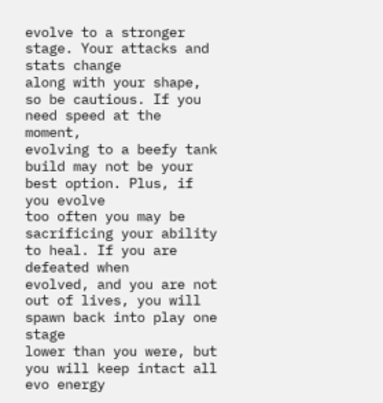evolve to a stronger stage. Your attacks and stats change
along with your shape, so be cautious. If you need speed at the moment,
evolving to a beefy tank build may not be your best option. Plus, if you evolve
too often you may be sacrificing your ability to heal. If you are defeated when
evolved, and you are not out of lives, you will spawn back into play one stage
lower than you were, but you will keep intact all evo energy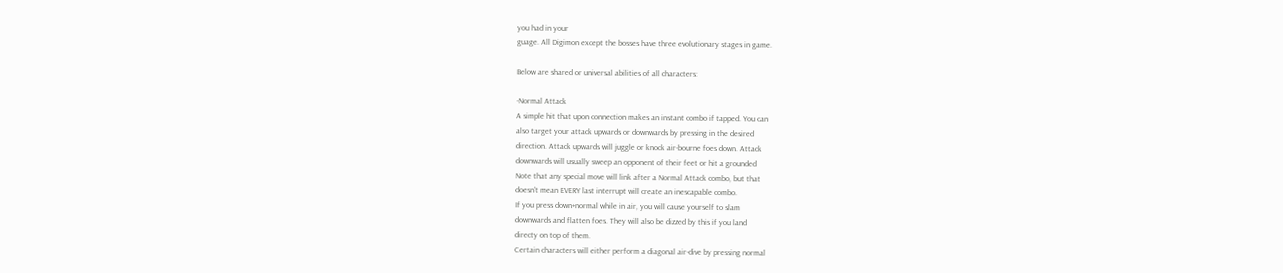you had in your
guage. All Digimon except the bosses have three evolutionary stages in game.

Below are shared or universal abilities of all characters:

-Normal Attack
A simple hit that upon connection makes an instant combo if tapped. You can
also target your attack upwards or downwards by pressing in the desired
direction. Attack upwards will juggle or knock air-bourne foes down. Attack
downwards will usually sweep an opponent of their feet or hit a grounded
Note that any special move will link after a Normal Attack combo, but that
doesn't mean EVERY last interrupt will create an inescapable combo.
If you press down+normal while in air, you will cause yourself to slam
downwards and flatten foes. They will also be dizzed by this if you land
directy on top of them.
Certain characters will either perform a diagonal air-dive by pressing normal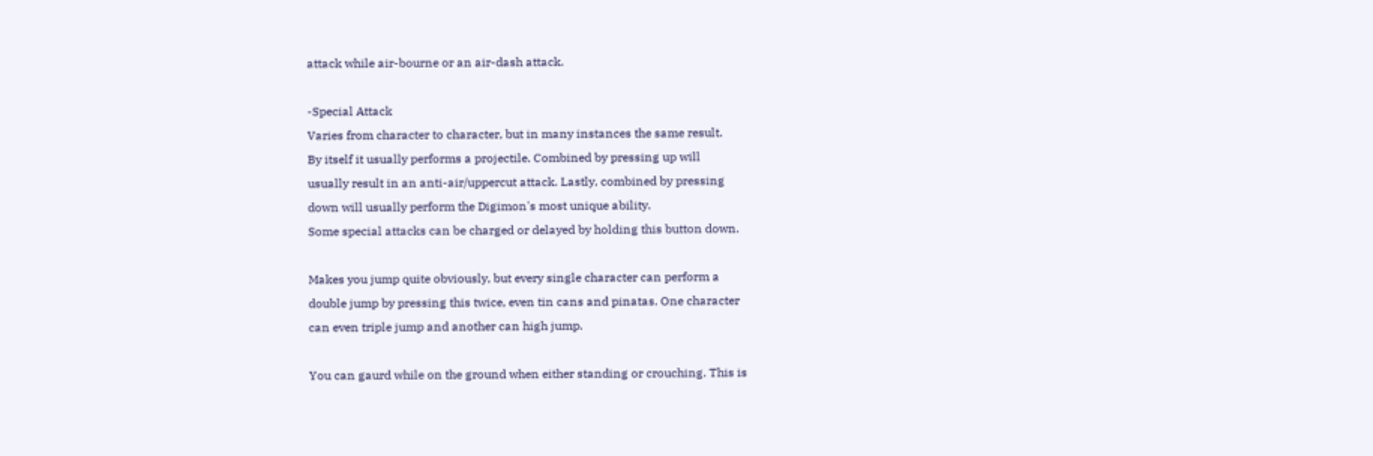attack while air-bourne or an air-dash attack.

-Special Attack
Varies from character to character, but in many instances the same result.
By itself it usually performs a projectile. Combined by pressing up will
usually result in an anti-air/uppercut attack. Lastly, combined by pressing
down will usually perform the Digimon's most unique ability.
Some special attacks can be charged or delayed by holding this button down.

Makes you jump quite obviously, but every single character can perform a
double jump by pressing this twice, even tin cans and pinatas. One character
can even triple jump and another can high jump.

You can gaurd while on the ground when either standing or crouching. This is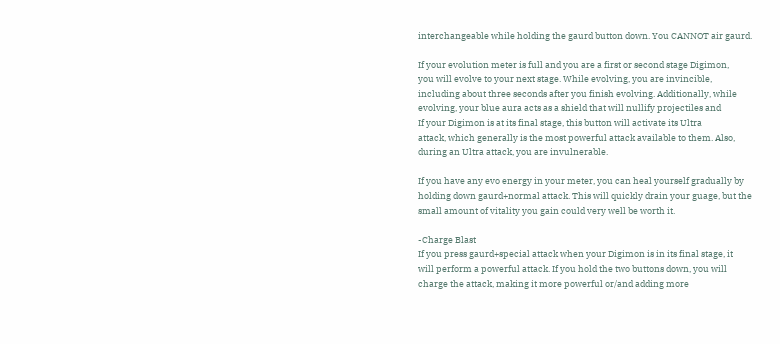interchangeable while holding the gaurd button down. You CANNOT air gaurd.

If your evolution meter is full and you are a first or second stage Digimon,
you will evolve to your next stage. While evolving, you are invincible,
including about three seconds after you finish evolving. Additionally, while
evolving, your blue aura acts as a shield that will nullify projectiles and
If your Digimon is at its final stage, this button will activate its Ultra
attack, which generally is the most powerful attack available to them. Also,
during an Ultra attack, you are invulnerable.

If you have any evo energy in your meter, you can heal yourself gradually by
holding down gaurd+normal attack. This will quickly drain your guage, but the
small amount of vitality you gain could very well be worth it.

-Charge Blast
If you press gaurd+special attack when your Digimon is in its final stage, it
will perform a powerful attack. If you hold the two buttons down, you will
charge the attack, making it more powerful or/and adding more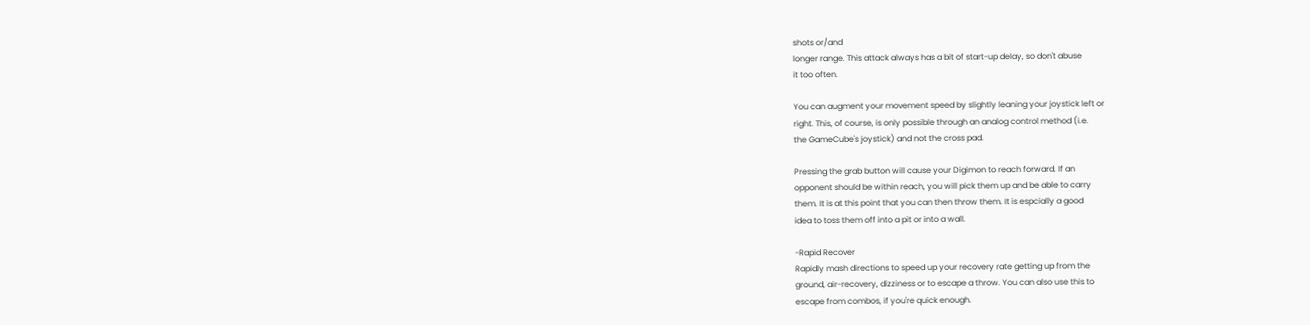shots or/and
longer range. This attack always has a bit of start-up delay, so don't abuse
it too often.

You can augment your movement speed by slightly leaning your joystick left or
right. This, of course, is only possible through an analog control method (i.e.
the GameCube's joystick) and not the cross pad.

Pressing the grab button will cause your Digimon to reach forward. If an
opponent should be within reach, you will pick them up and be able to carry
them. It is at this point that you can then throw them. It is espcially a good
idea to toss them off into a pit or into a wall.

-Rapid Recover
Rapidly mash directions to speed up your recovery rate getting up from the
ground, air-recovery, dizziness or to escape a throw. You can also use this to
escape from combos, if you're quick enough.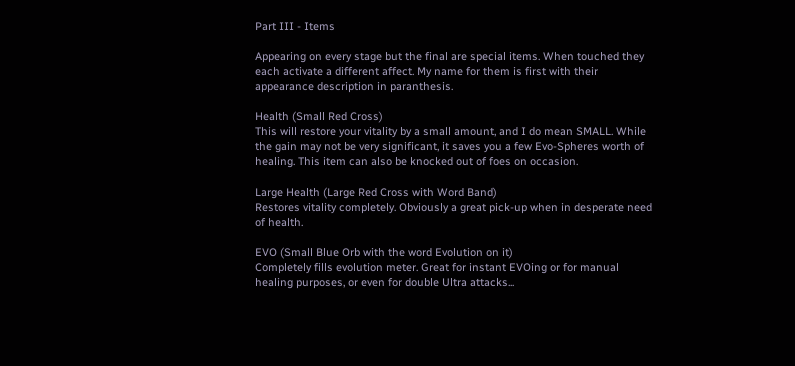Part III - Items

Appearing on every stage but the final are special items. When touched they
each activate a different affect. My name for them is first with their
appearance description in paranthesis.

Health (Small Red Cross)
This will restore your vitality by a small amount, and I do mean SMALL. While
the gain may not be very significant, it saves you a few Evo-Spheres worth of
healing. This item can also be knocked out of foes on occasion.

Large Health (Large Red Cross with Word Band)
Restores vitality completely. Obviously a great pick-up when in desperate need
of health.

EVO (Small Blue Orb with the word Evolution on it)
Completely fills evolution meter. Great for instant EVOing or for manual
healing purposes, or even for double Ultra attacks...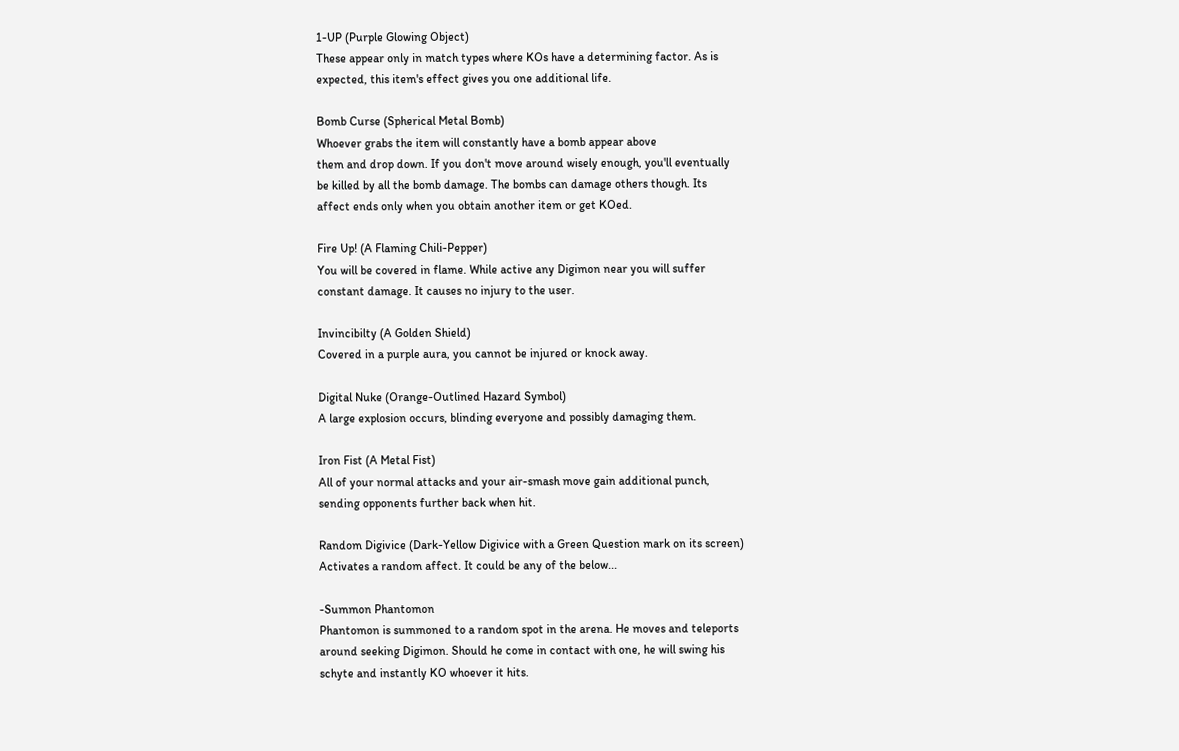1-UP (Purple Glowing Object)
These appear only in match types where KOs have a determining factor. As is
expected, this item's effect gives you one additional life.

Bomb Curse (Spherical Metal Bomb)
Whoever grabs the item will constantly have a bomb appear above
them and drop down. If you don't move around wisely enough, you'll eventually
be killed by all the bomb damage. The bombs can damage others though. Its
affect ends only when you obtain another item or get KOed.

Fire Up! (A Flaming Chili-Pepper)
You will be covered in flame. While active any Digimon near you will suffer
constant damage. It causes no injury to the user.

Invincibilty (A Golden Shield)
Covered in a purple aura, you cannot be injured or knock away.

Digital Nuke (Orange-Outlined Hazard Symbol)
A large explosion occurs, blinding everyone and possibly damaging them.

Iron Fist (A Metal Fist)
All of your normal attacks and your air-smash move gain additional punch,
sending opponents further back when hit.

Random Digivice (Dark-Yellow Digivice with a Green Question mark on its screen)
Activates a random affect. It could be any of the below...

-Summon Phantomon
Phantomon is summoned to a random spot in the arena. He moves and teleports
around seeking Digimon. Should he come in contact with one, he will swing his
schyte and instantly KO whoever it hits.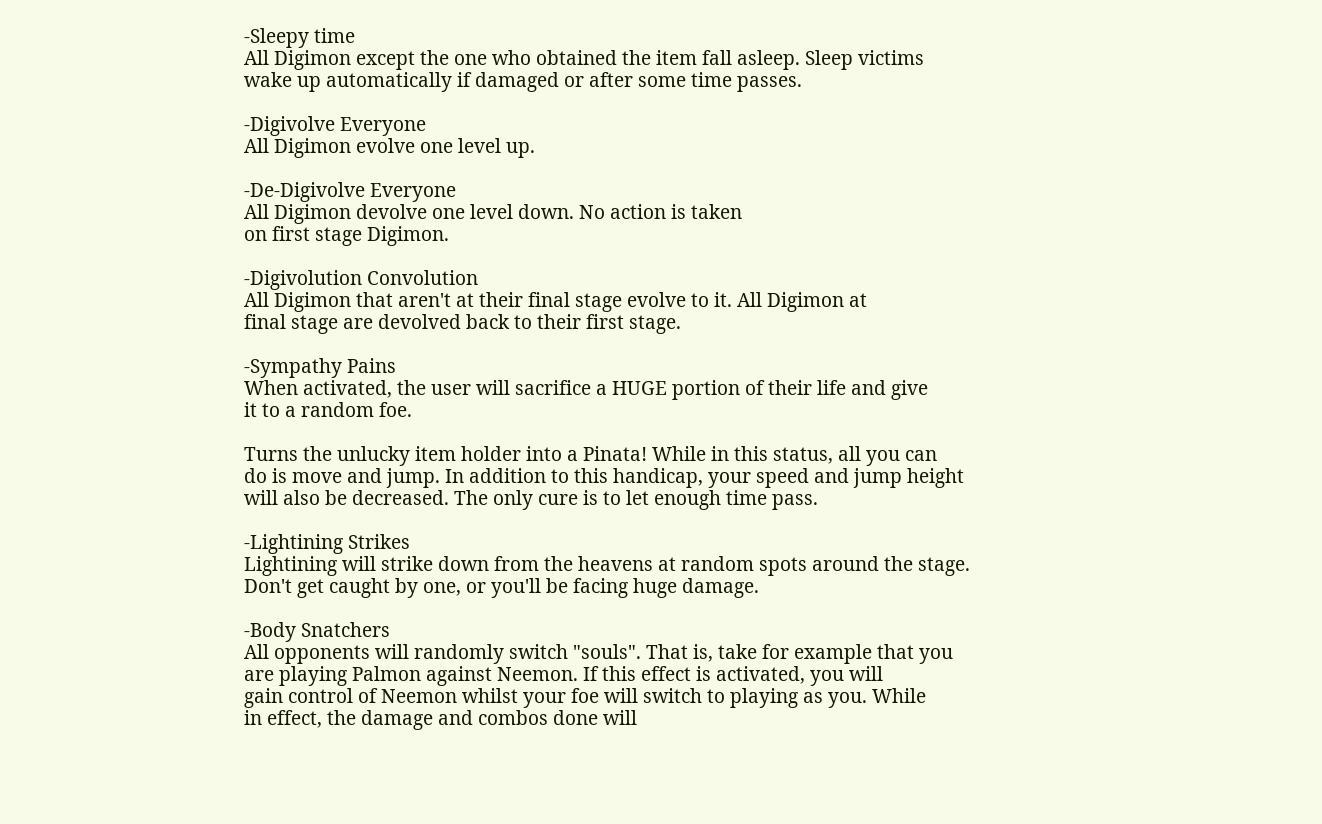-Sleepy time
All Digimon except the one who obtained the item fall asleep. Sleep victims
wake up automatically if damaged or after some time passes.

-Digivolve Everyone
All Digimon evolve one level up.

-De-Digivolve Everyone
All Digimon devolve one level down. No action is taken
on first stage Digimon.

-Digivolution Convolution
All Digimon that aren't at their final stage evolve to it. All Digimon at
final stage are devolved back to their first stage.

-Sympathy Pains
When activated, the user will sacrifice a HUGE portion of their life and give
it to a random foe.

Turns the unlucky item holder into a Pinata! While in this status, all you can
do is move and jump. In addition to this handicap, your speed and jump height
will also be decreased. The only cure is to let enough time pass.

-Lightining Strikes
Lightining will strike down from the heavens at random spots around the stage.
Don't get caught by one, or you'll be facing huge damage.

-Body Snatchers
All opponents will randomly switch "souls". That is, take for example that you
are playing Palmon against Neemon. If this effect is activated, you will
gain control of Neemon whilst your foe will switch to playing as you. While
in effect, the damage and combos done will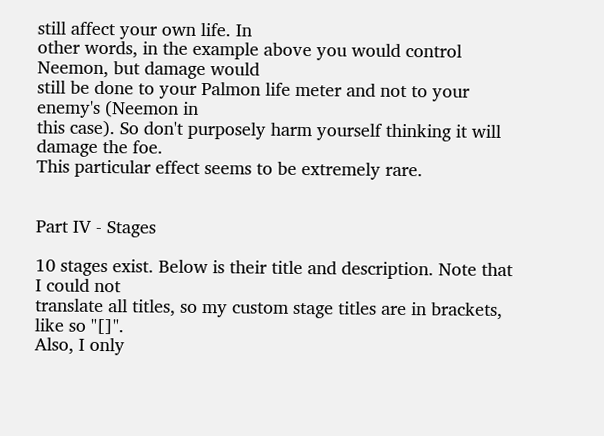still affect your own life. In
other words, in the example above you would control Neemon, but damage would
still be done to your Palmon life meter and not to your enemy's (Neemon in
this case). So don't purposely harm yourself thinking it will damage the foe.
This particular effect seems to be extremely rare.


Part IV - Stages

10 stages exist. Below is their title and description. Note that I could not
translate all titles, so my custom stage titles are in brackets, like so "[]".
Also, I only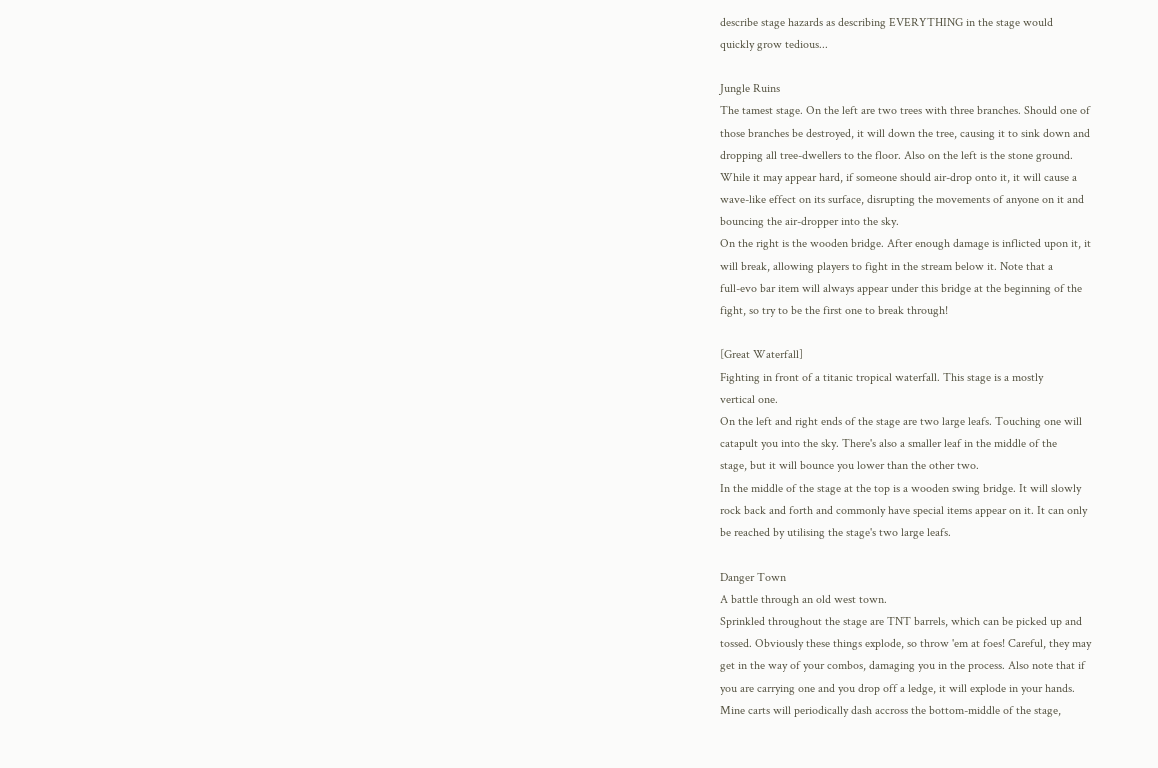describe stage hazards as describing EVERYTHING in the stage would
quickly grow tedious...

Jungle Ruins
The tamest stage. On the left are two trees with three branches. Should one of
those branches be destroyed, it will down the tree, causing it to sink down and
dropping all tree-dwellers to the floor. Also on the left is the stone ground.
While it may appear hard, if someone should air-drop onto it, it will cause a
wave-like effect on its surface, disrupting the movements of anyone on it and
bouncing the air-dropper into the sky.
On the right is the wooden bridge. After enough damage is inflicted upon it, it
will break, allowing players to fight in the stream below it. Note that a
full-evo bar item will always appear under this bridge at the beginning of the
fight, so try to be the first one to break through!

[Great Waterfall]
Fighting in front of a titanic tropical waterfall. This stage is a mostly
vertical one.
On the left and right ends of the stage are two large leafs. Touching one will
catapult you into the sky. There's also a smaller leaf in the middle of the
stage, but it will bounce you lower than the other two.
In the middle of the stage at the top is a wooden swing bridge. It will slowly
rock back and forth and commonly have special items appear on it. It can only
be reached by utilising the stage's two large leafs.

Danger Town
A battle through an old west town.
Sprinkled throughout the stage are TNT barrels, which can be picked up and
tossed. Obviously these things explode, so throw 'em at foes! Careful, they may
get in the way of your combos, damaging you in the process. Also note that if
you are carrying one and you drop off a ledge, it will explode in your hands.
Mine carts will periodically dash accross the bottom-middle of the stage,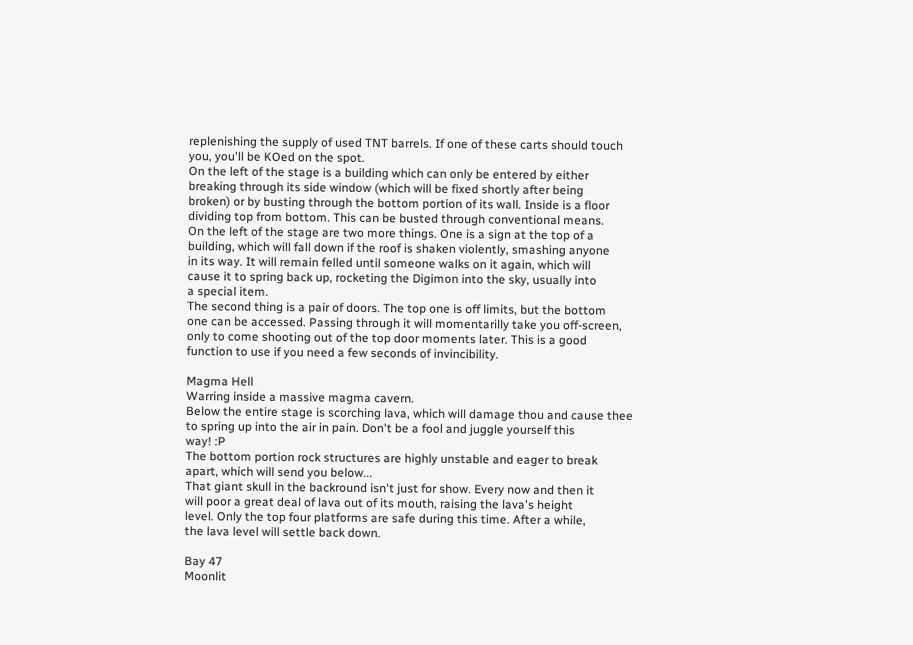replenishing the supply of used TNT barrels. If one of these carts should touch
you, you'll be KOed on the spot.
On the left of the stage is a building which can only be entered by either
breaking through its side window (which will be fixed shortly after being
broken) or by busting through the bottom portion of its wall. Inside is a floor
dividing top from bottom. This can be busted through conventional means.
On the left of the stage are two more things. One is a sign at the top of a
building, which will fall down if the roof is shaken violently, smashing anyone
in its way. It will remain felled until someone walks on it again, which will
cause it to spring back up, rocketing the Digimon into the sky, usually into
a special item.
The second thing is a pair of doors. The top one is off limits, but the bottom
one can be accessed. Passing through it will momentarilly take you off-screen,
only to come shooting out of the top door moments later. This is a good
function to use if you need a few seconds of invincibility.

Magma Hell
Warring inside a massive magma cavern.
Below the entire stage is scorching lava, which will damage thou and cause thee
to spring up into the air in pain. Don't be a fool and juggle yourself this
way! :P
The bottom portion rock structures are highly unstable and eager to break
apart, which will send you below...
That giant skull in the backround isn't just for show. Every now and then it
will poor a great deal of lava out of its mouth, raising the lava's height
level. Only the top four platforms are safe during this time. After a while,
the lava level will settle back down.

Bay 47
Moonlit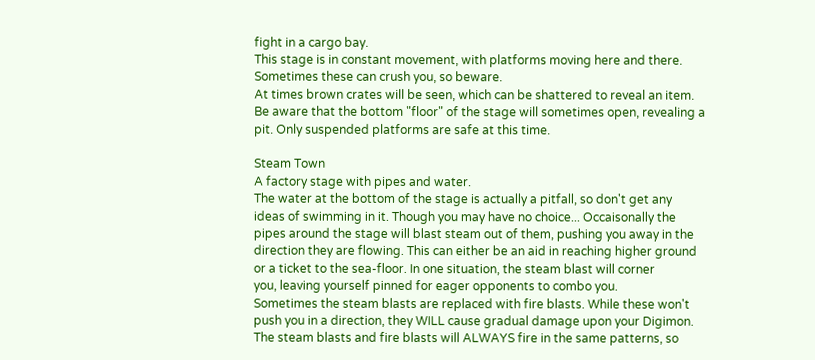fight in a cargo bay.
This stage is in constant movement, with platforms moving here and there.
Sometimes these can crush you, so beware.
At times brown crates will be seen, which can be shattered to reveal an item.
Be aware that the bottom "floor" of the stage will sometimes open, revealing a
pit. Only suspended platforms are safe at this time.

Steam Town
A factory stage with pipes and water.
The water at the bottom of the stage is actually a pitfall, so don't get any
ideas of swimming in it. Though you may have no choice... Occaisonally the
pipes around the stage will blast steam out of them, pushing you away in the
direction they are flowing. This can either be an aid in reaching higher ground
or a ticket to the sea-floor. In one situation, the steam blast will corner
you, leaving yourself pinned for eager opponents to combo you.
Sometimes the steam blasts are replaced with fire blasts. While these won't
push you in a direction, they WILL cause gradual damage upon your Digimon.
The steam blasts and fire blasts will ALWAYS fire in the same patterns, so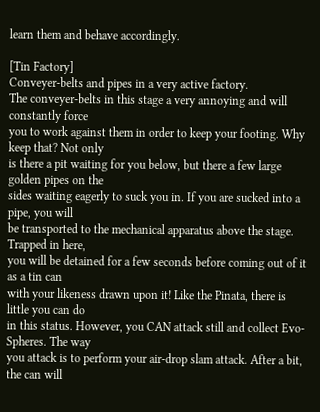learn them and behave accordingly.

[Tin Factory]
Conveyer-belts and pipes in a very active factory.
The conveyer-belts in this stage a very annoying and will constantly force
you to work against them in order to keep your footing. Why keep that? Not only
is there a pit waiting for you below, but there a few large golden pipes on the
sides waiting eagerly to suck you in. If you are sucked into a pipe, you will
be transported to the mechanical apparatus above the stage. Trapped in here,
you will be detained for a few seconds before coming out of it as a tin can
with your likeness drawn upon it! Like the Pinata, there is little you can do
in this status. However, you CAN attack still and collect Evo-Spheres. The way
you attack is to perform your air-drop slam attack. After a bit, the can will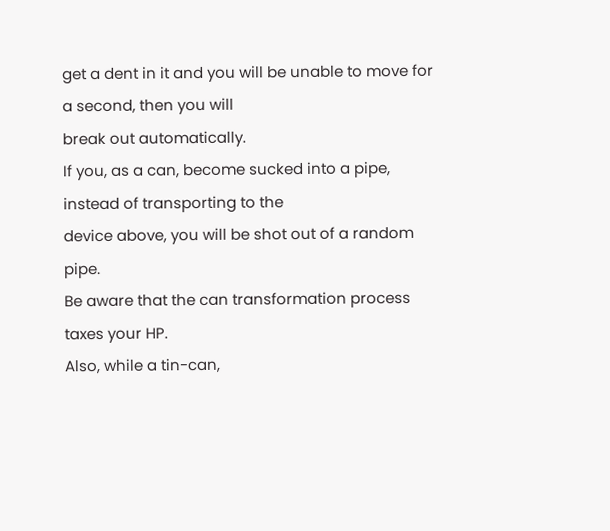get a dent in it and you will be unable to move for a second, then you will
break out automatically.
If you, as a can, become sucked into a pipe, instead of transporting to the
device above, you will be shot out of a random pipe.
Be aware that the can transformation process taxes your HP.
Also, while a tin-can,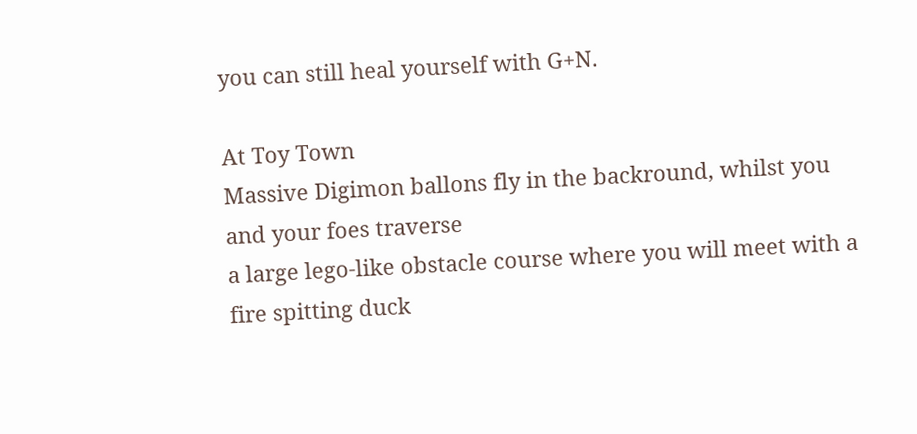you can still heal yourself with G+N.

At Toy Town
Massive Digimon ballons fly in the backround, whilst you and your foes traverse
a large lego-like obstacle course where you will meet with a fire spitting duck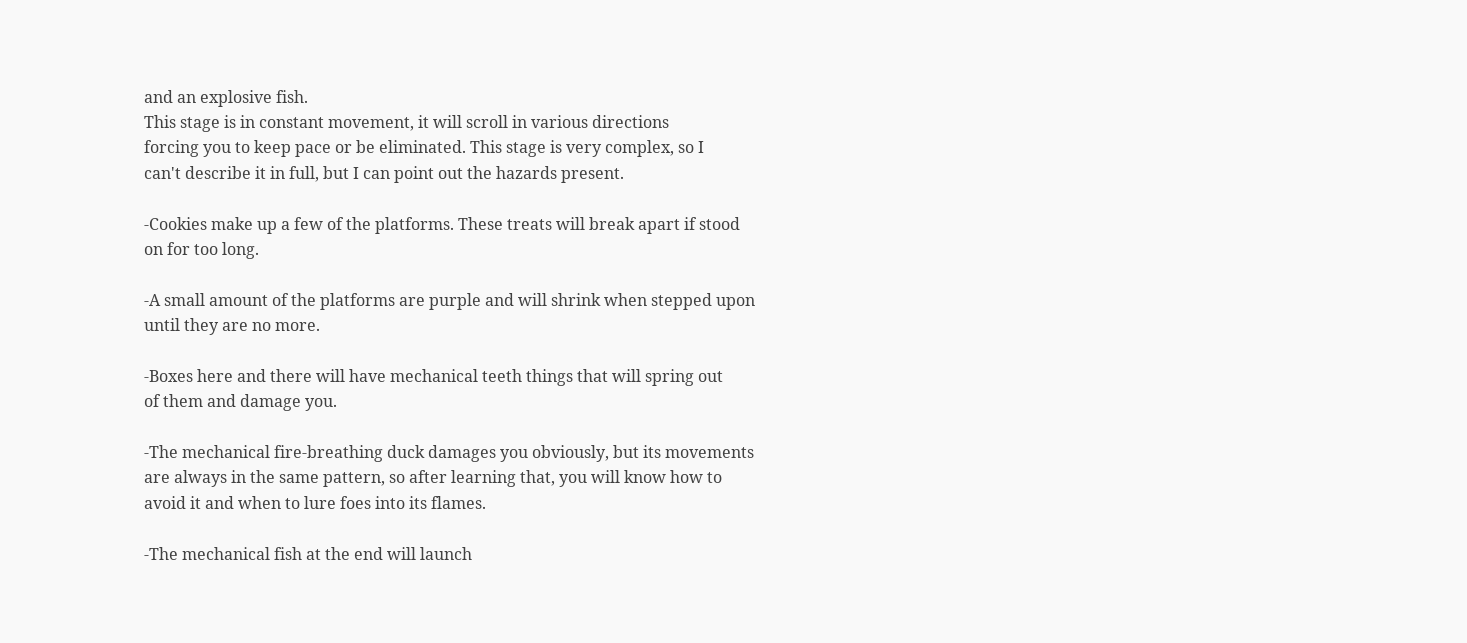and an explosive fish.
This stage is in constant movement, it will scroll in various directions
forcing you to keep pace or be eliminated. This stage is very complex, so I
can't describe it in full, but I can point out the hazards present.

-Cookies make up a few of the platforms. These treats will break apart if stood
on for too long.

-A small amount of the platforms are purple and will shrink when stepped upon
until they are no more.

-Boxes here and there will have mechanical teeth things that will spring out
of them and damage you.

-The mechanical fire-breathing duck damages you obviously, but its movements
are always in the same pattern, so after learning that, you will know how to
avoid it and when to lure foes into its flames.

-The mechanical fish at the end will launch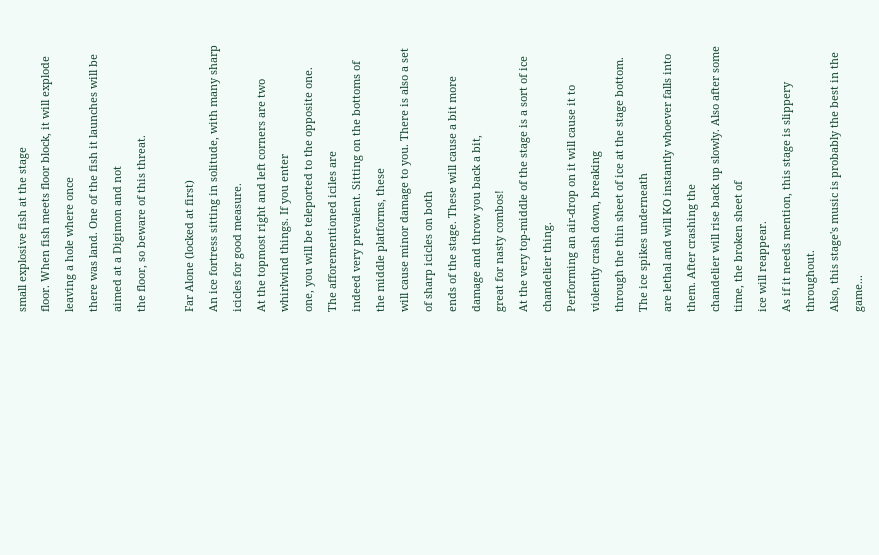small explosive fish at the stage
floor. When fish meets floor block, it will explode leaving a hole where once
there was land. One of the fish it launches will be aimed at a Digimon and not
the floor, so beware of this threat.

Far Alone (locked at first)
An ice fortress sitting in solitude, with many sharp icicles for good measure.
At the topmost right and left corners are two whirlwind things. If you enter
one, you will be teleported to the opposite one. The afforementioned iciles are
indeed very prevalent. Sitting on the bottoms of the middle platforms, these
will cause minor damage to you. There is also a set of sharp icicles on both
ends of the stage. These will cause a bit more damage and throw you back a bit,
great for nasty combos!
At the very top-middle of the stage is a sort of ice chandelier thing.
Performing an air-drop on it will cause it to violently crash down, breaking
through the thin sheet of ice at the stage bottom. The ice spikes underneath
are lethal and will KO instantly whoever falls into them. After crashing the
chandelier will rise back up slowly. Also after some time, the broken sheet of
ice will reappear.
As if it needs mention, this stage is slippery throughout.
Also, this stage's music is probably the best in the game...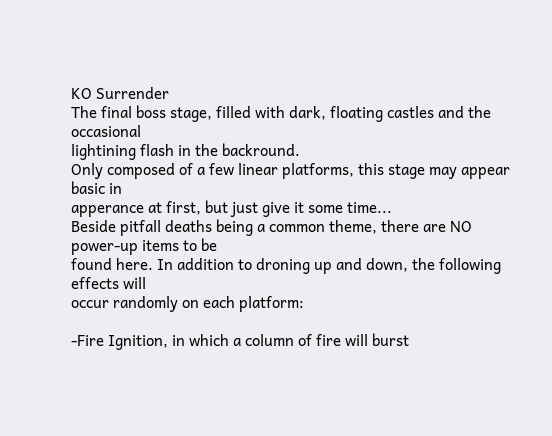KO Surrender
The final boss stage, filled with dark, floating castles and the occasional
lightining flash in the backround.
Only composed of a few linear platforms, this stage may appear basic in
apperance at first, but just give it some time...
Beside pitfall deaths being a common theme, there are NO power-up items to be
found here. In addition to droning up and down, the following effects will
occur randomly on each platform:

-Fire Ignition, in which a column of fire will burst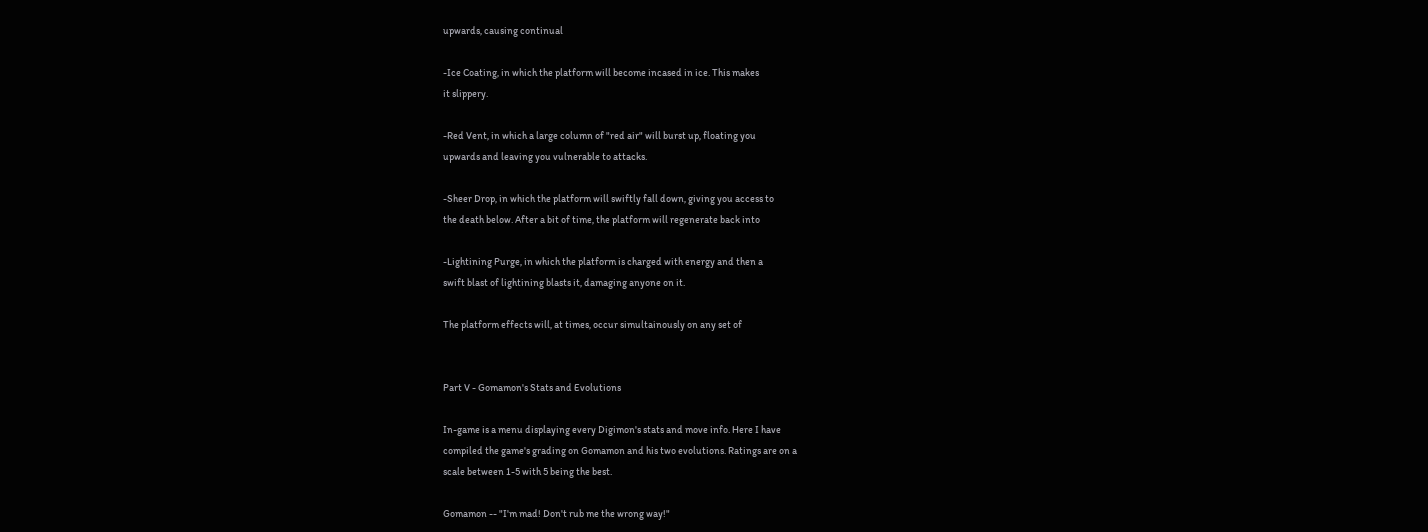upwards, causing continual

-Ice Coating, in which the platform will become incased in ice. This makes
it slippery.

-Red Vent, in which a large column of "red air" will burst up, floating you
upwards and leaving you vulnerable to attacks.

-Sheer Drop, in which the platform will swiftly fall down, giving you access to
the death below. After a bit of time, the platform will regenerate back into

-Lightining Purge, in which the platform is charged with energy and then a
swift blast of lightining blasts it, damaging anyone on it.

The platform effects will, at times, occur simultainously on any set of


Part V - Gomamon's Stats and Evolutions

In-game is a menu displaying every Digimon's stats and move info. Here I have
compiled the game's grading on Gomamon and his two evolutions. Ratings are on a
scale between 1-5 with 5 being the best.

Gomamon -- "I'm mad! Don't rub me the wrong way!"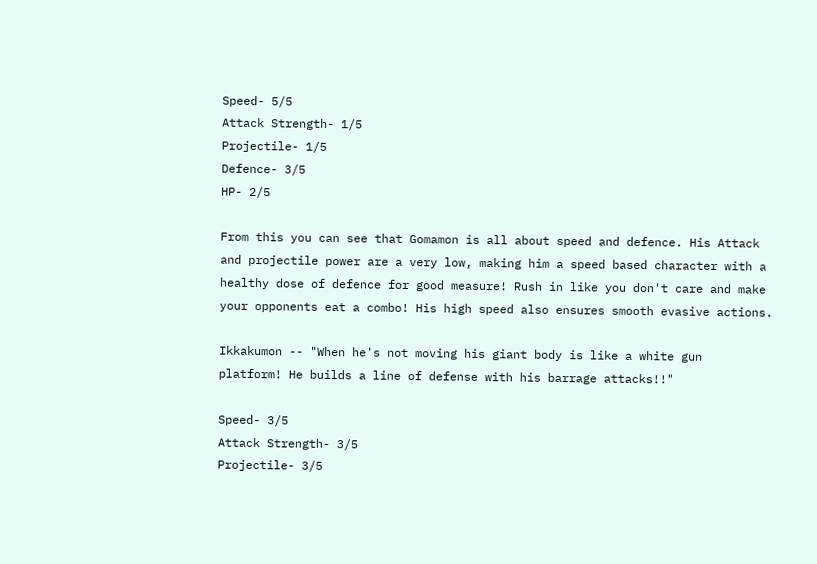Speed- 5/5
Attack Strength- 1/5
Projectile- 1/5
Defence- 3/5
HP- 2/5

From this you can see that Gomamon is all about speed and defence. His Attack
and projectile power are a very low, making him a speed based character with a
healthy dose of defence for good measure! Rush in like you don't care and make
your opponents eat a combo! His high speed also ensures smooth evasive actions.

Ikkakumon -- "When he's not moving his giant body is like a white gun
platform! He builds a line of defense with his barrage attacks!!"

Speed- 3/5
Attack Strength- 3/5
Projectile- 3/5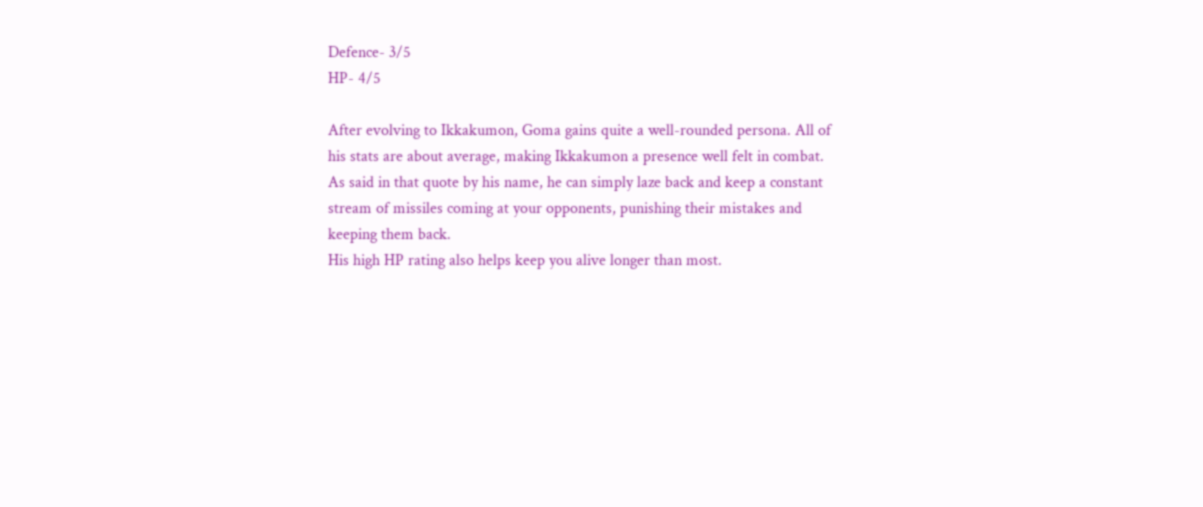Defence- 3/5
HP- 4/5

After evolving to Ikkakumon, Goma gains quite a well-rounded persona. All of
his stats are about average, making Ikkakumon a presence well felt in combat.
As said in that quote by his name, he can simply laze back and keep a constant
stream of missiles coming at your opponents, punishing their mistakes and
keeping them back.
His high HP rating also helps keep you alive longer than most.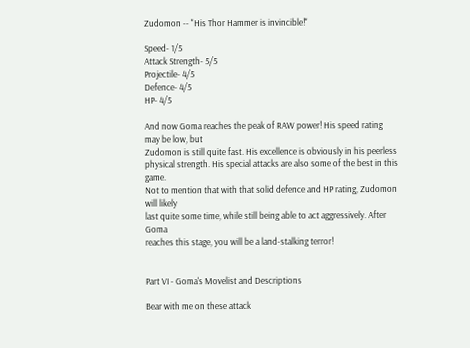Zudomon -- "His Thor Hammer is invincible!"

Speed- 1/5
Attack Strength- 5/5
Projectile- 4/5
Defence- 4/5
HP- 4/5

And now Goma reaches the peak of RAW power! His speed rating may be low, but
Zudomon is still quite fast. His excellence is obviously in his peerless
physical strength. His special attacks are also some of the best in this game.
Not to mention that with that solid defence and HP rating, Zudomon will likely
last quite some time, while still being able to act aggressively. After Goma
reaches this stage, you will be a land-stalking terror!


Part VI - Goma's Movelist and Descriptions

Bear with me on these attack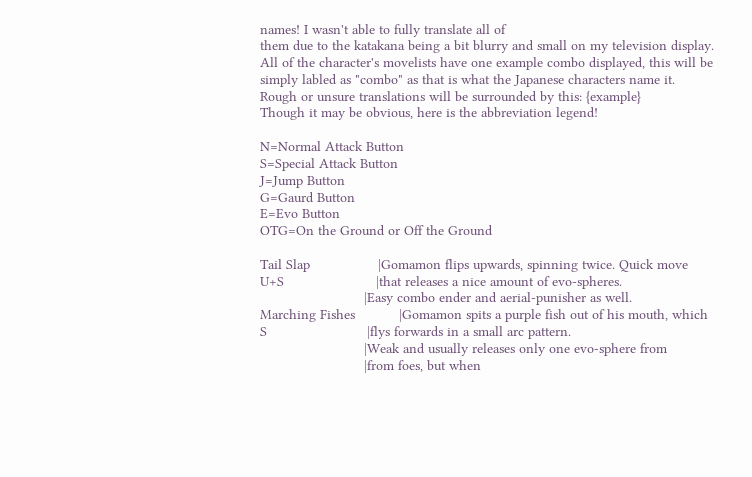names! I wasn't able to fully translate all of
them due to the katakana being a bit blurry and small on my television display.
All of the character's movelists have one example combo displayed, this will be
simply labled as "combo" as that is what the Japanese characters name it.
Rough or unsure translations will be surrounded by this: {example}
Though it may be obvious, here is the abbreviation legend!

N=Normal Attack Button
S=Special Attack Button
J=Jump Button
G=Gaurd Button
E=Evo Button
OTG=On the Ground or Off the Ground

Tail Slap                 |Gomamon flips upwards, spinning twice. Quick move
U+S                       |that releases a nice amount of evo-spheres.
                          |Easy combo ender and aerial-punisher as well.
Marching Fishes           |Gomamon spits a purple fish out of his mouth, which
S                         |flys forwards in a small arc pattern.
                          |Weak and usually releases only one evo-sphere from
                          |from foes, but when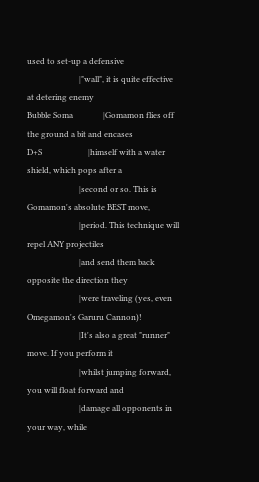used to set-up a defensive
                          |"wall", it is quite effective at detering enemy
Bubble Soma               |Gomamon flies off the ground a bit and encases
D+S                       |himself with a water shield, which pops after a
                          |second or so. This is Gomamon's absolute BEST move,
                          |period. This technique will repel ANY projectiles
                          |and send them back opposite the direction they
                          |were traveling (yes, even Omegamon's Garuru Cannon)!
                          |It's also a great "runner" move. If you perform it
                          |whilst jumping forward, you will float forward and
                          |damage all opponents in your way, while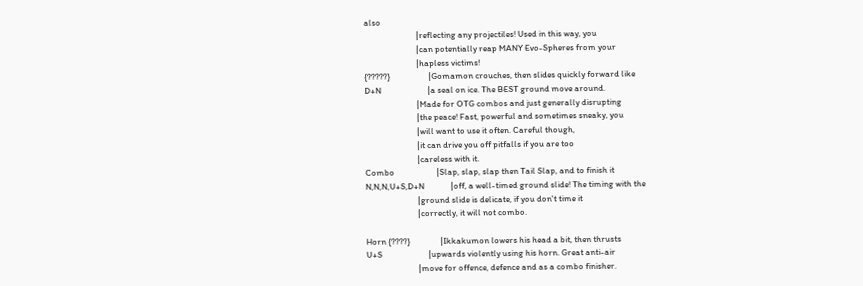also
                          |reflecting any projectiles! Used in this way, you
                          |can potentially reap MANY Evo-Spheres from your
                          |hapless victims!
{?????}                   |Gomamon crouches, then slides quickly forward like
D+N                       |a seal on ice. The BEST ground move around.
                          |Made for OTG combos and just generally disrupting
                          |the peace! Fast, powerful and sometimes sneaky, you
                          |will want to use it often. Careful though,
                          |it can drive you off pitfalls if you are too
                          |careless with it.
Combo                     |Slap, slap, slap then Tail Slap, and to finish it
N,N,N,U+S,D+N             |off, a well-timed ground slide! The timing with the
                          |ground slide is delicate, if you don't time it
                          |correctly, it will not combo.

Horn {????}               |Ikkakumon lowers his head a bit, then thrusts
U+S                       |upwards violently using his horn. Great anti-air
                          |move for offence, defence and as a combo finisher.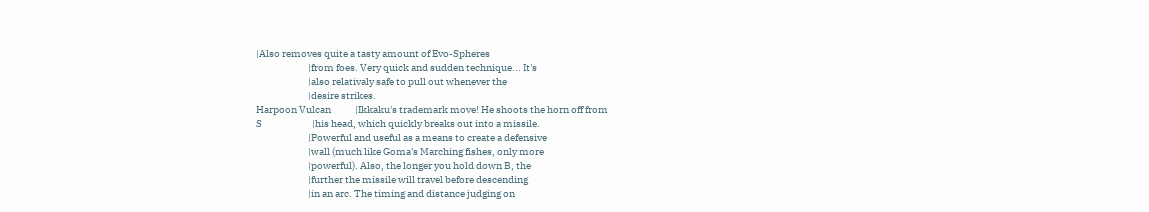|Also removes quite a tasty amount of Evo-Spheres
                          |from foes. Very quick and sudden technique... It's
                          |also relativaly safe to pull out whenever the
                          |desire strikes.
Harpoon Vulcan            |Ikkaku's trademark move! He shoots the horn off from
S                         |his head, which quickly breaks out into a missile.
                          |Powerful and useful as a means to create a defensive
                          |wall (much like Goma's Marching fishes, only more
                          |powerful). Also, the longer you hold down B, the
                          |further the missile will travel before descending
                          |in an arc. The timing and distance judging on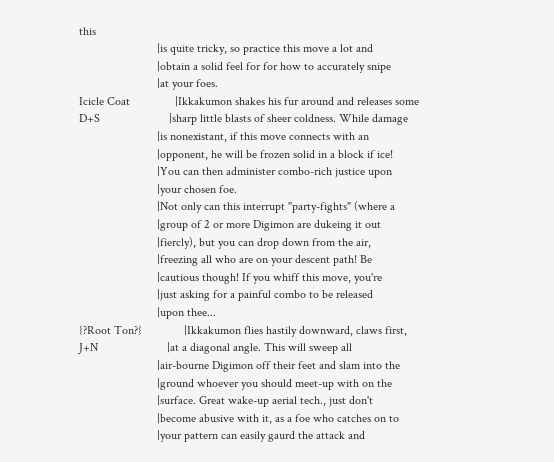this
                          |is quite tricky, so practice this move a lot and
                          |obtain a solid feel for for how to accurately snipe
                          |at your foes.
Icicle Coat               |Ikkakumon shakes his fur around and releases some
D+S                       |sharp little blasts of sheer coldness. While damage
                          |is nonexistant, if this move connects with an
                          |opponent, he will be frozen solid in a block if ice!
                          |You can then administer combo-rich justice upon
                          |your chosen foe.
                          |Not only can this interrupt "party-fights" (where a
                          |group of 2 or more Digimon are dukeing it out
                          |fiercly), but you can drop down from the air,
                          |freezing all who are on your descent path! Be
                          |cautious though! If you whiff this move, you're
                          |just asking for a painful combo to be released
                          |upon thee...
{?Root Ton?}              |Ikkakumon flies hastily downward, claws first,
J+N                       |at a diagonal angle. This will sweep all
                          |air-bourne Digimon off their feet and slam into the
                          |ground whoever you should meet-up with on the
                          |surface. Great wake-up aerial tech., just don't
                          |become abusive with it, as a foe who catches on to
                          |your pattern can easily gaurd the attack and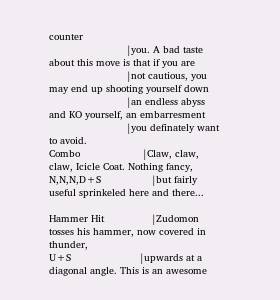counter
                          |you. A bad taste about this move is that if you are
                          |not cautious, you may end up shooting yourself down
                          |an endless abyss and KO yourself, an embarresment
                          |you definately want to avoid.
Combo                     |Claw, claw, claw, Icicle Coat. Nothing fancy,
N,N,N,D+S                 |but fairly useful sprinkeled here and there...

Hammer Hit                |Zudomon tosses his hammer, now covered in thunder,
U+S                       |upwards at a diagonal angle. This is an awesome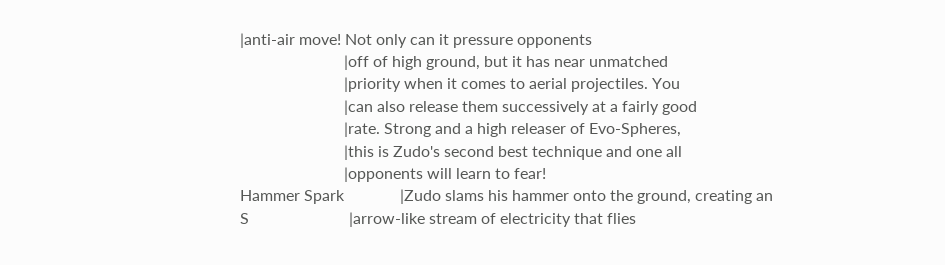|anti-air move! Not only can it pressure opponents
                          |off of high ground, but it has near unmatched
                          |priority when it comes to aerial projectiles. You
                          |can also release them successively at a fairly good
                          |rate. Strong and a high releaser of Evo-Spheres,
                          |this is Zudo's second best technique and one all
                          |opponents will learn to fear!
Hammer Spark              |Zudo slams his hammer onto the ground, creating an
S                         |arrow-like stream of electricity that flies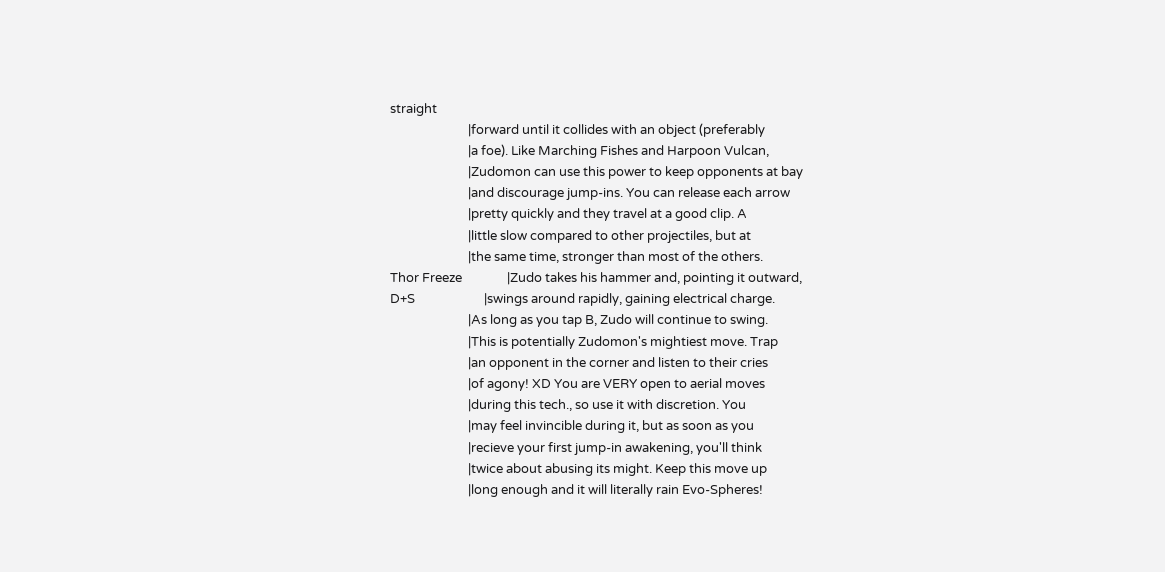straight
                          |forward until it collides with an object (preferably
                          |a foe). Like Marching Fishes and Harpoon Vulcan,
                          |Zudomon can use this power to keep opponents at bay
                          |and discourage jump-ins. You can release each arrow
                          |pretty quickly and they travel at a good clip. A
                          |little slow compared to other projectiles, but at
                          |the same time, stronger than most of the others.
Thor Freeze               |Zudo takes his hammer and, pointing it outward,
D+S                       |swings around rapidly, gaining electrical charge.
                          |As long as you tap B, Zudo will continue to swing.
                          |This is potentially Zudomon's mightiest move. Trap
                          |an opponent in the corner and listen to their cries
                          |of agony! XD You are VERY open to aerial moves
                          |during this tech., so use it with discretion. You
                          |may feel invincible during it, but as soon as you
                          |recieve your first jump-in awakening, you'll think
                          |twice about abusing its might. Keep this move up
                          |long enough and it will literally rain Evo-Spheres!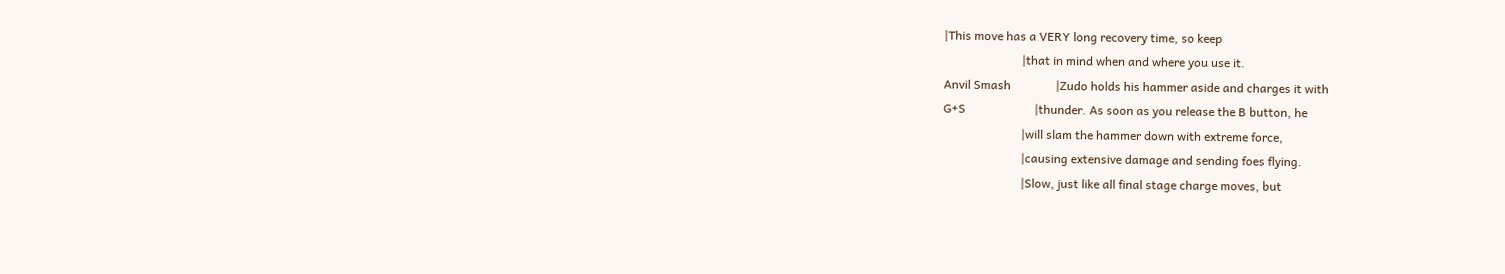|This move has a VERY long recovery time, so keep
                          |that in mind when and where you use it.
Anvil Smash               |Zudo holds his hammer aside and charges it with
G+S                       |thunder. As soon as you release the B button, he
                          |will slam the hammer down with extreme force,
                          |causing extensive damage and sending foes flying.
                          |Slow, just like all final stage charge moves, but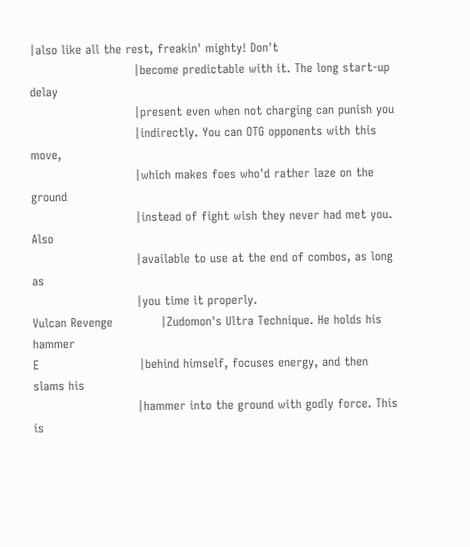|also like all the rest, freakin' mighty! Don't
                          |become predictable with it. The long start-up delay
                          |present even when not charging can punish you
                          |indirectly. You can OTG opponents with this move,
                          |which makes foes who'd rather laze on the ground
                          |instead of fight wish they never had met you. Also
                          |available to use at the end of combos, as long as
                          |you time it properly.
Vulcan Revenge            |Zudomon's Ultra Technique. He holds his hammer
E                         |behind himself, focuses energy, and then slams his
                          |hammer into the ground with godly force. This is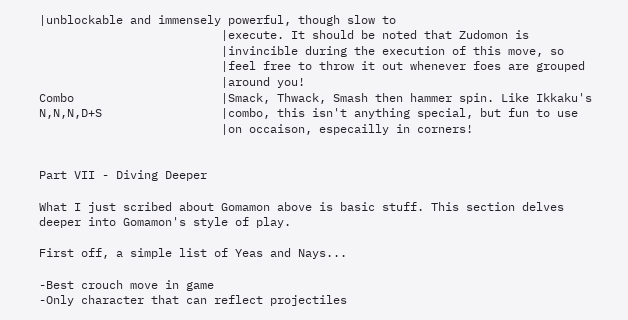|unblockable and immensely powerful, though slow to
                          |execute. It should be noted that Zudomon is
                          |invincible during the execution of this move, so
                          |feel free to throw it out whenever foes are grouped
                          |around you!
Combo                     |Smack, Thwack, Smash then hammer spin. Like Ikkaku's
N,N,N,D+S                 |combo, this isn't anything special, but fun to use
                          |on occaison, especailly in corners!


Part VII - Diving Deeper

What I just scribed about Gomamon above is basic stuff. This section delves
deeper into Gomamon's style of play.

First off, a simple list of Yeas and Nays...

-Best crouch move in game
-Only character that can reflect projectiles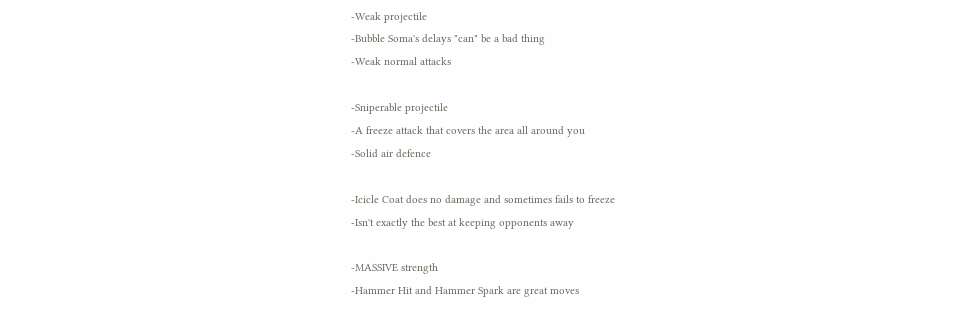-Weak projectile
-Bubble Soma's delays "can" be a bad thing
-Weak normal attacks

-Sniperable projectile
-A freeze attack that covers the area all around you
-Solid air defence

-Icicle Coat does no damage and sometimes fails to freeze
-Isn't exactly the best at keeping opponents away

-MASSIVE strength
-Hammer Hit and Hammer Spark are great moves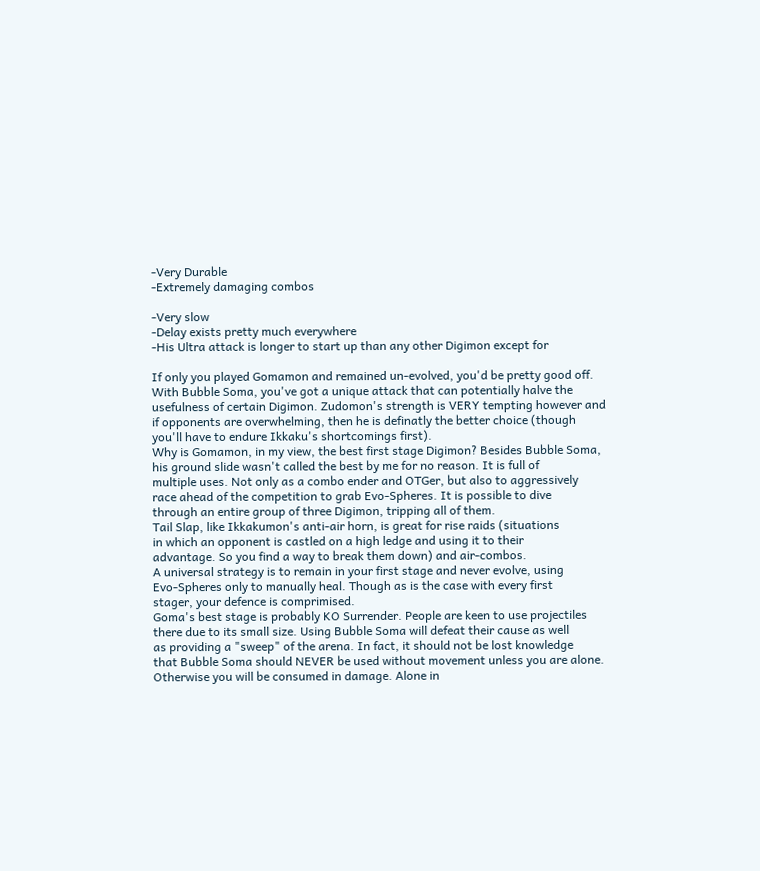-Very Durable
-Extremely damaging combos

-Very slow
-Delay exists pretty much everywhere
-His Ultra attack is longer to start up than any other Digimon except for

If only you played Gomamon and remained un-evolved, you'd be pretty good off.
With Bubble Soma, you've got a unique attack that can potentially halve the
usefulness of certain Digimon. Zudomon's strength is VERY tempting however and
if opponents are overwhelming, then he is definatly the better choice (though
you'll have to endure Ikkaku's shortcomings first).
Why is Gomamon, in my view, the best first stage Digimon? Besides Bubble Soma,
his ground slide wasn't called the best by me for no reason. It is full of
multiple uses. Not only as a combo ender and OTGer, but also to aggressively
race ahead of the competition to grab Evo-Spheres. It is possible to dive
through an entire group of three Digimon, tripping all of them.
Tail Slap, like Ikkakumon's anti-air horn, is great for rise raids (situations
in which an opponent is castled on a high ledge and using it to their
advantage. So you find a way to break them down) and air-combos.
A universal strategy is to remain in your first stage and never evolve, using
Evo-Spheres only to manually heal. Though as is the case with every first
stager, your defence is comprimised.
Goma's best stage is probably KO Surrender. People are keen to use projectiles
there due to its small size. Using Bubble Soma will defeat their cause as well
as providing a "sweep" of the arena. In fact, it should not be lost knowledge
that Bubble Soma should NEVER be used without movement unless you are alone.
Otherwise you will be consumed in damage. Alone in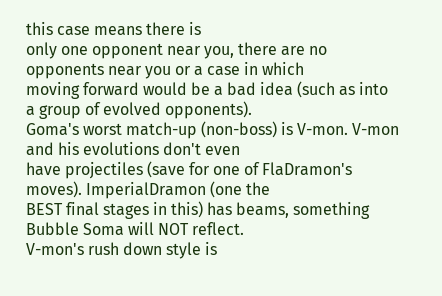this case means there is
only one opponent near you, there are no opponents near you or a case in which
moving forward would be a bad idea (such as into a group of evolved opponents).
Goma's worst match-up (non-boss) is V-mon. V-mon and his evolutions don't even
have projectiles (save for one of FlaDramon's moves). ImperialDramon (one the
BEST final stages in this) has beams, something Bubble Soma will NOT reflect.
V-mon's rush down style is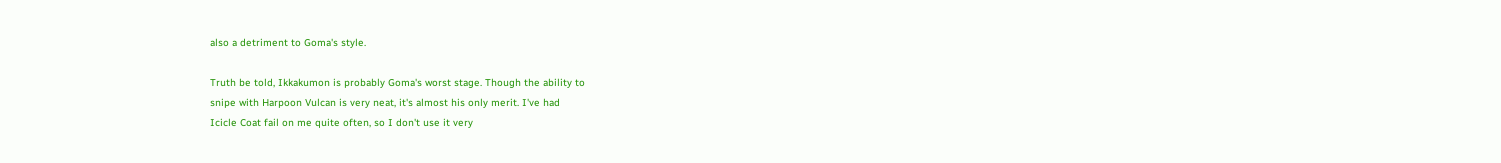also a detriment to Goma's style.

Truth be told, Ikkakumon is probably Goma's worst stage. Though the ability to
snipe with Harpoon Vulcan is very neat, it's almost his only merit. I've had
Icicle Coat fail on me quite often, so I don't use it very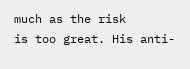much as the risk
is too great. His anti-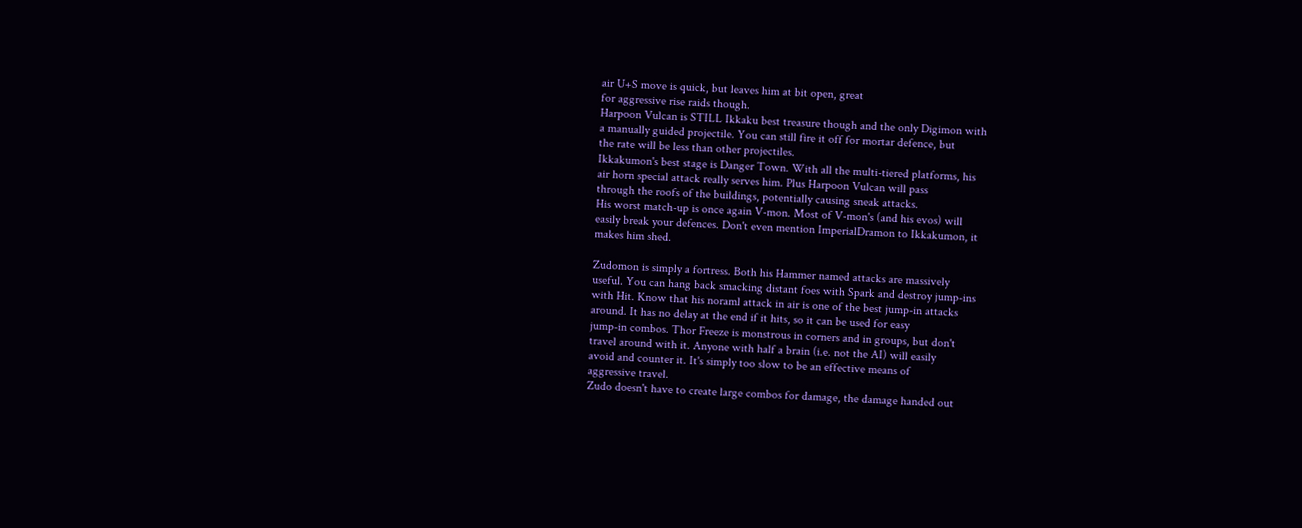air U+S move is quick, but leaves him at bit open, great
for aggressive rise raids though.
Harpoon Vulcan is STILL Ikkaku best treasure though and the only Digimon with
a manually guided projectile. You can still fire it off for mortar defence, but
the rate will be less than other projectiles.
Ikkakumon's best stage is Danger Town. With all the multi-tiered platforms, his
air horn special attack really serves him. Plus Harpoon Vulcan will pass
through the roofs of the buildings, potentially causing sneak attacks.
His worst match-up is once again V-mon. Most of V-mon's (and his evos) will
easily break your defences. Don't even mention ImperialDramon to Ikkakumon, it
makes him shed.

Zudomon is simply a fortress. Both his Hammer named attacks are massively
useful. You can hang back smacking distant foes with Spark and destroy jump-ins
with Hit. Know that his noraml attack in air is one of the best jump-in attacks
around. It has no delay at the end if it hits, so it can be used for easy
jump-in combos. Thor Freeze is monstrous in corners and in groups, but don't
travel around with it. Anyone with half a brain (i.e. not the AI) will easily
avoid and counter it. It's simply too slow to be an effective means of
aggressive travel.
Zudo doesn't have to create large combos for damage, the damage handed out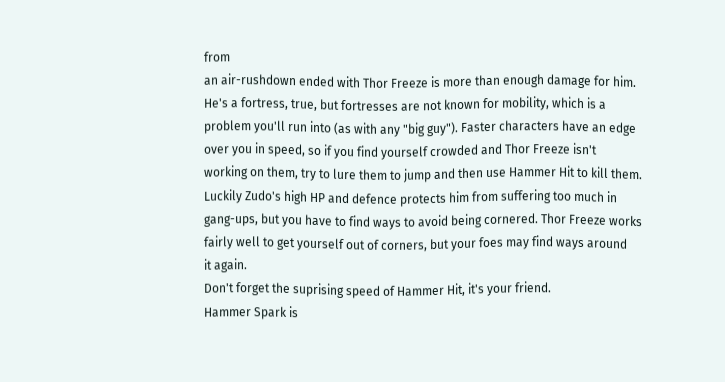from
an air-rushdown ended with Thor Freeze is more than enough damage for him.
He's a fortress, true, but fortresses are not known for mobility, which is a
problem you'll run into (as with any "big guy"). Faster characters have an edge
over you in speed, so if you find yourself crowded and Thor Freeze isn't
working on them, try to lure them to jump and then use Hammer Hit to kill them.
Luckily Zudo's high HP and defence protects him from suffering too much in
gang-ups, but you have to find ways to avoid being cornered. Thor Freeze works
fairly well to get yourself out of corners, but your foes may find ways around
it again.
Don't forget the suprising speed of Hammer Hit, it's your friend.
Hammer Spark is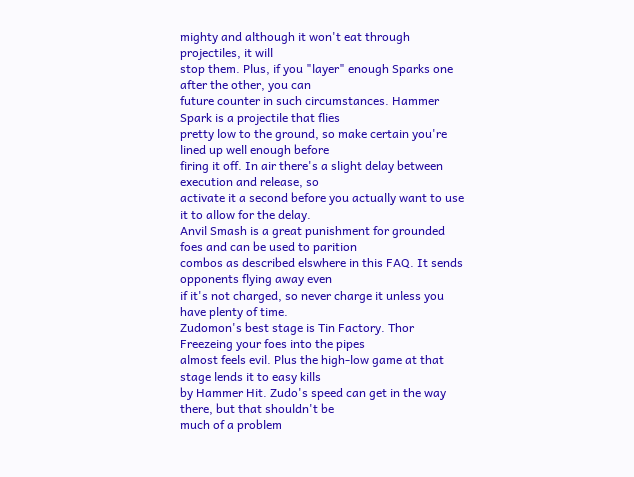mighty and although it won't eat through projectiles, it will
stop them. Plus, if you "layer" enough Sparks one after the other, you can
future counter in such circumstances. Hammer Spark is a projectile that flies
pretty low to the ground, so make certain you're lined up well enough before
firing it off. In air there's a slight delay between execution and release, so
activate it a second before you actually want to use it to allow for the delay.
Anvil Smash is a great punishment for grounded foes and can be used to parition
combos as described elswhere in this FAQ. It sends opponents flying away even
if it's not charged, so never charge it unless you have plenty of time.
Zudomon's best stage is Tin Factory. Thor Freezeing your foes into the pipes
almost feels evil. Plus the high-low game at that stage lends it to easy kills
by Hammer Hit. Zudo's speed can get in the way there, but that shouldn't be
much of a problem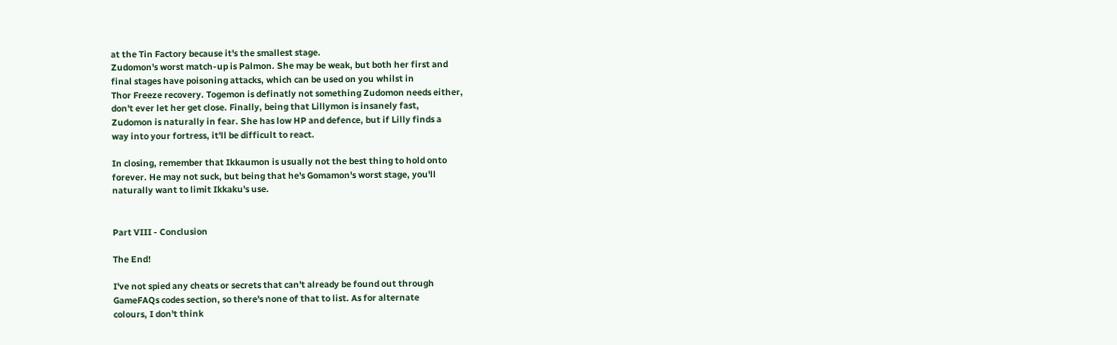at the Tin Factory because it's the smallest stage.
Zudomon's worst match-up is Palmon. She may be weak, but both her first and
final stages have poisoning attacks, which can be used on you whilst in
Thor Freeze recovery. Togemon is definatly not something Zudomon needs either,
don't ever let her get close. Finally, being that Lillymon is insanely fast,
Zudomon is naturally in fear. She has low HP and defence, but if Lilly finds a
way into your fortress, it'll be difficult to react.

In closing, remember that Ikkaumon is usually not the best thing to hold onto
forever. He may not suck, but being that he's Gomamon's worst stage, you'll
naturally want to limit Ikkaku's use.


Part VIII - Conclusion

The End!

I've not spied any cheats or secrets that can't already be found out through
GameFAQs codes section, so there's none of that to list. As for alternate
colours, I don't think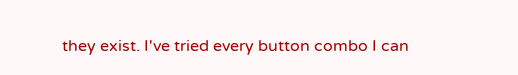they exist. I've tried every button combo I can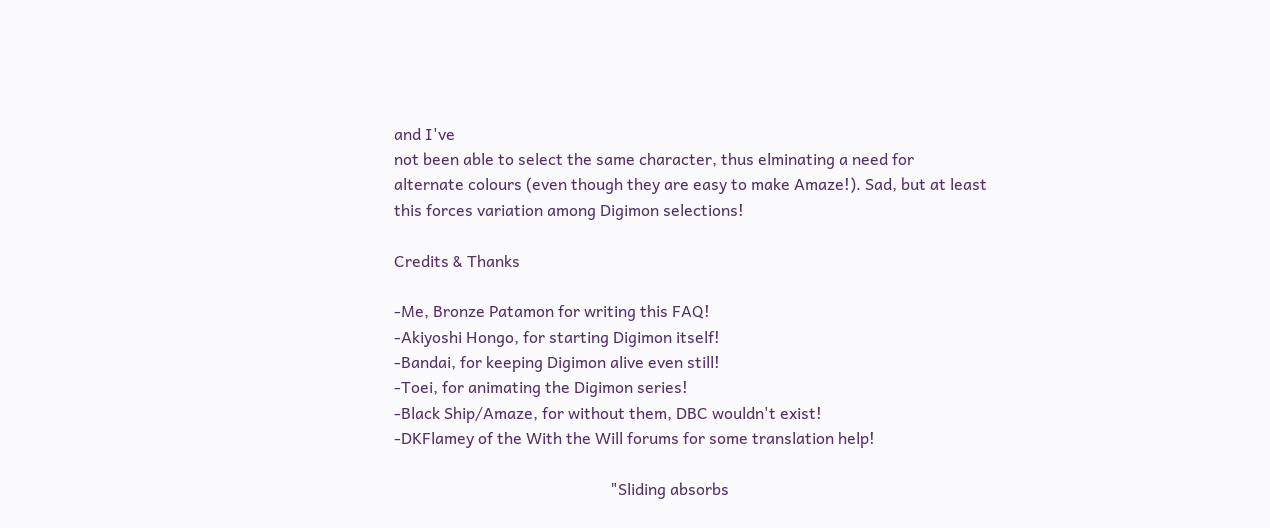and I've
not been able to select the same character, thus elminating a need for
alternate colours (even though they are easy to make Amaze!). Sad, but at least
this forces variation among Digimon selections!

Credits & Thanks

-Me, Bronze Patamon for writing this FAQ!
-Akiyoshi Hongo, for starting Digimon itself!
-Bandai, for keeping Digimon alive even still!
-Toei, for animating the Digimon series!
-Black Ship/Amaze, for without them, DBC wouldn't exist!
-DKFlamey of the With the Will forums for some translation help!

                                                      "Sliding absorbs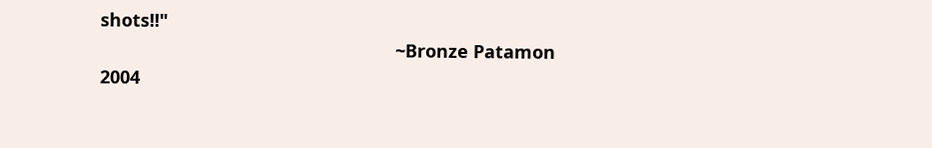shots!!"
                                                           ~Bronze Patamon 2004